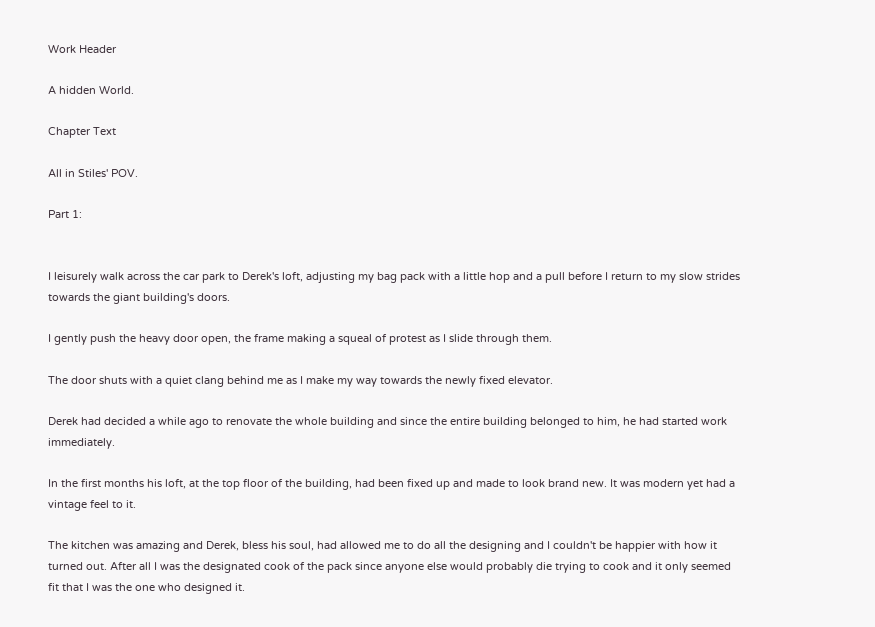Work Header

A hidden World.

Chapter Text

All in Stiles' POV.

Part 1:


I leisurely walk across the car park to Derek's loft, adjusting my bag pack with a little hop and a pull before I return to my slow strides towards the giant building's doors.

I gently push the heavy door open, the frame making a squeal of protest as I slide through them.

The door shuts with a quiet clang behind me as I make my way towards the newly fixed elevator.

Derek had decided a while ago to renovate the whole building and since the entire building belonged to him, he had started work immediately.

In the first months his loft, at the top floor of the building, had been fixed up and made to look brand new. It was modern yet had a vintage feel to it.

The kitchen was amazing and Derek, bless his soul, had allowed me to do all the designing and I couldn't be happier with how it turned out. After all I was the designated cook of the pack since anyone else would probably die trying to cook and it only seemed fit that I was the one who designed it.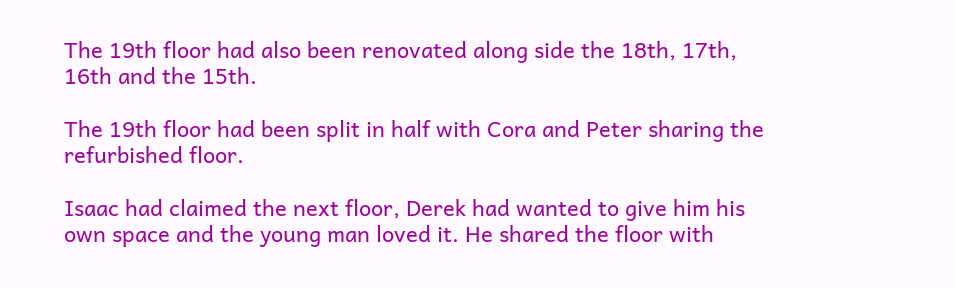The 19th floor had also been renovated along side the 18th, 17th, 16th and the 15th.

The 19th floor had been split in half with Cora and Peter sharing the refurbished floor.

Isaac had claimed the next floor, Derek had wanted to give him his own space and the young man loved it. He shared the floor with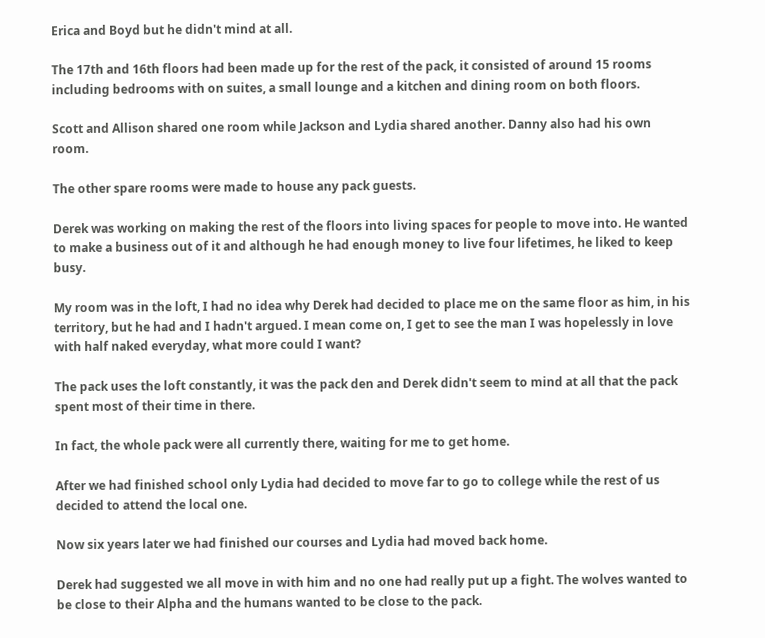Erica and Boyd but he didn't mind at all.

The 17th and 16th floors had been made up for the rest of the pack, it consisted of around 15 rooms including bedrooms with on suites, a small lounge and a kitchen and dining room on both floors.

Scott and Allison shared one room while Jackson and Lydia shared another. Danny also had his own room.

The other spare rooms were made to house any pack guests.

Derek was working on making the rest of the floors into living spaces for people to move into. He wanted to make a business out of it and although he had enough money to live four lifetimes, he liked to keep busy.

My room was in the loft, I had no idea why Derek had decided to place me on the same floor as him, in his territory, but he had and I hadn't argued. I mean come on, I get to see the man I was hopelessly in love with half naked everyday, what more could I want?

The pack uses the loft constantly, it was the pack den and Derek didn't seem to mind at all that the pack spent most of their time in there.

In fact, the whole pack were all currently there, waiting for me to get home.

After we had finished school only Lydia had decided to move far to go to college while the rest of us decided to attend the local one.

Now six years later we had finished our courses and Lydia had moved back home.

Derek had suggested we all move in with him and no one had really put up a fight. The wolves wanted to be close to their Alpha and the humans wanted to be close to the pack.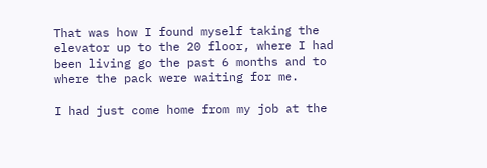That was how I found myself taking the elevator up to the 20 floor, where I had been living go the past 6 months and to where the pack were waiting for me.

I had just come home from my job at the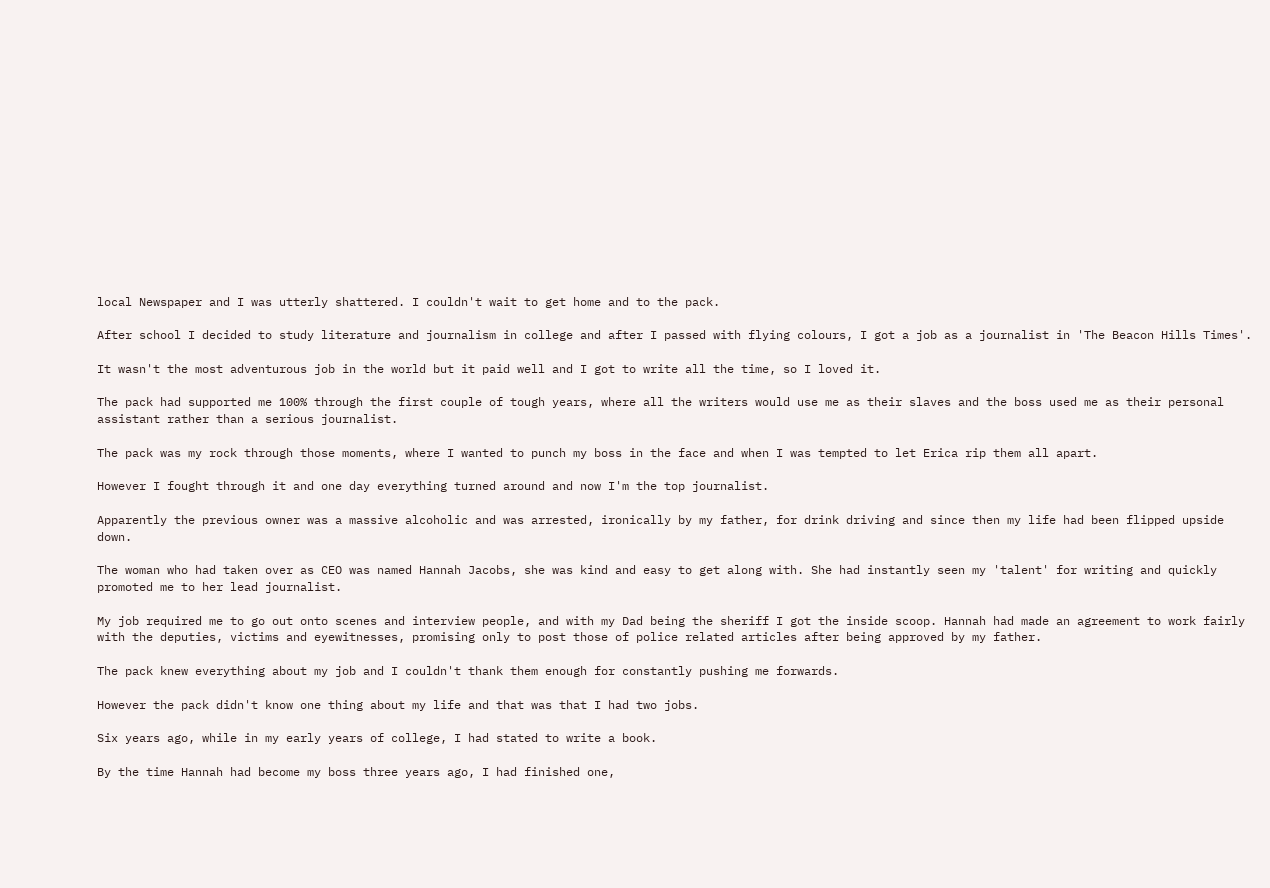local Newspaper and I was utterly shattered. I couldn't wait to get home and to the pack.

After school I decided to study literature and journalism in college and after I passed with flying colours, I got a job as a journalist in 'The Beacon Hills Times'.

It wasn't the most adventurous job in the world but it paid well and I got to write all the time, so I loved it.

The pack had supported me 100% through the first couple of tough years, where all the writers would use me as their slaves and the boss used me as their personal assistant rather than a serious journalist.

The pack was my rock through those moments, where I wanted to punch my boss in the face and when I was tempted to let Erica rip them all apart.

However I fought through it and one day everything turned around and now I'm the top journalist.

Apparently the previous owner was a massive alcoholic and was arrested, ironically by my father, for drink driving and since then my life had been flipped upside down.

The woman who had taken over as CEO was named Hannah Jacobs, she was kind and easy to get along with. She had instantly seen my 'talent' for writing and quickly promoted me to her lead journalist.

My job required me to go out onto scenes and interview people, and with my Dad being the sheriff I got the inside scoop. Hannah had made an agreement to work fairly with the deputies, victims and eyewitnesses, promising only to post those of police related articles after being approved by my father.

The pack knew everything about my job and I couldn't thank them enough for constantly pushing me forwards.

However the pack didn't know one thing about my life and that was that I had two jobs.

Six years ago, while in my early years of college, I had stated to write a book.

By the time Hannah had become my boss three years ago, I had finished one,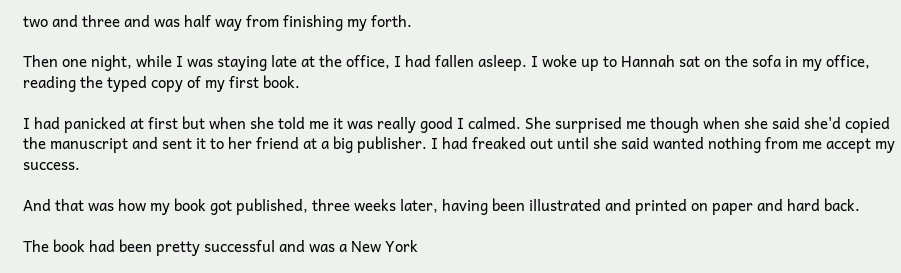two and three and was half way from finishing my forth.

Then one night, while I was staying late at the office, I had fallen asleep. I woke up to Hannah sat on the sofa in my office, reading the typed copy of my first book.

I had panicked at first but when she told me it was really good I calmed. She surprised me though when she said she'd copied the manuscript and sent it to her friend at a big publisher. I had freaked out until she said wanted nothing from me accept my success.

And that was how my book got published, three weeks later, having been illustrated and printed on paper and hard back.

The book had been pretty successful and was a New York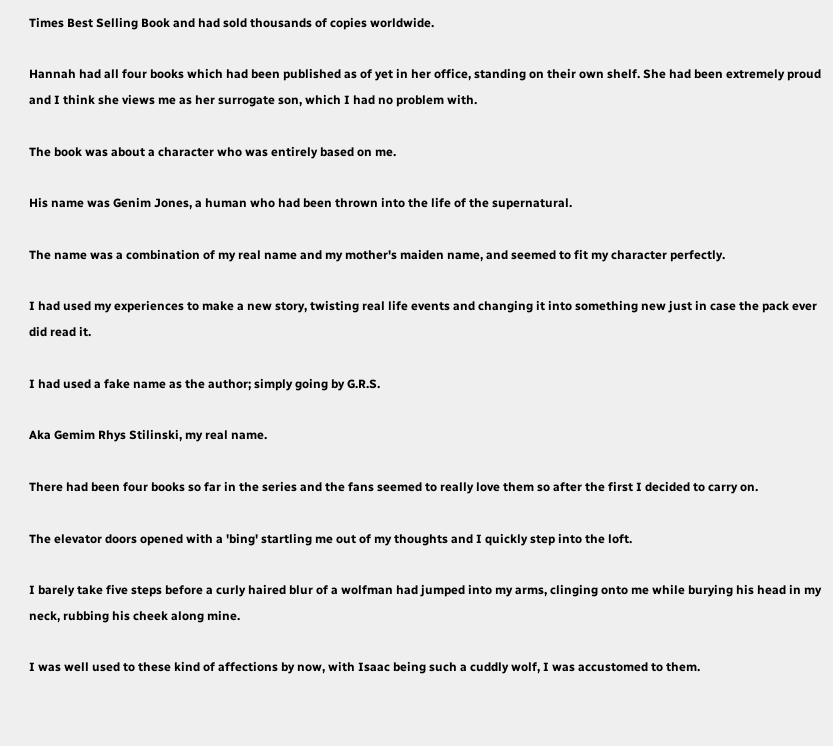Times Best Selling Book and had sold thousands of copies worldwide.

Hannah had all four books which had been published as of yet in her office, standing on their own shelf. She had been extremely proud and I think she views me as her surrogate son, which I had no problem with.

The book was about a character who was entirely based on me.

His name was Genim Jones, a human who had been thrown into the life of the supernatural.

The name was a combination of my real name and my mother's maiden name, and seemed to fit my character perfectly.

I had used my experiences to make a new story, twisting real life events and changing it into something new just in case the pack ever did read it.

I had used a fake name as the author; simply going by G.R.S.

Aka Gemim Rhys Stilinski, my real name.

There had been four books so far in the series and the fans seemed to really love them so after the first I decided to carry on.

The elevator doors opened with a 'bing' startling me out of my thoughts and I quickly step into the loft.

I barely take five steps before a curly haired blur of a wolfman had jumped into my arms, clinging onto me while burying his head in my neck, rubbing his cheek along mine.

I was well used to these kind of affections by now, with Isaac being such a cuddly wolf, I was accustomed to them.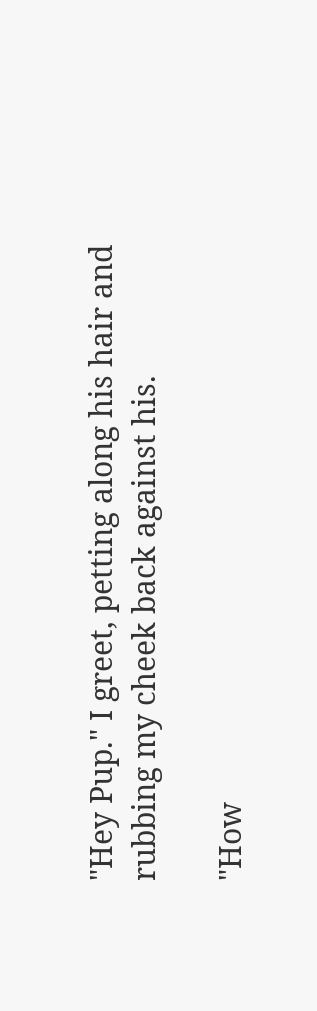"Hey Pup." I greet, petting along his hair and rubbing my cheek back against his.

"How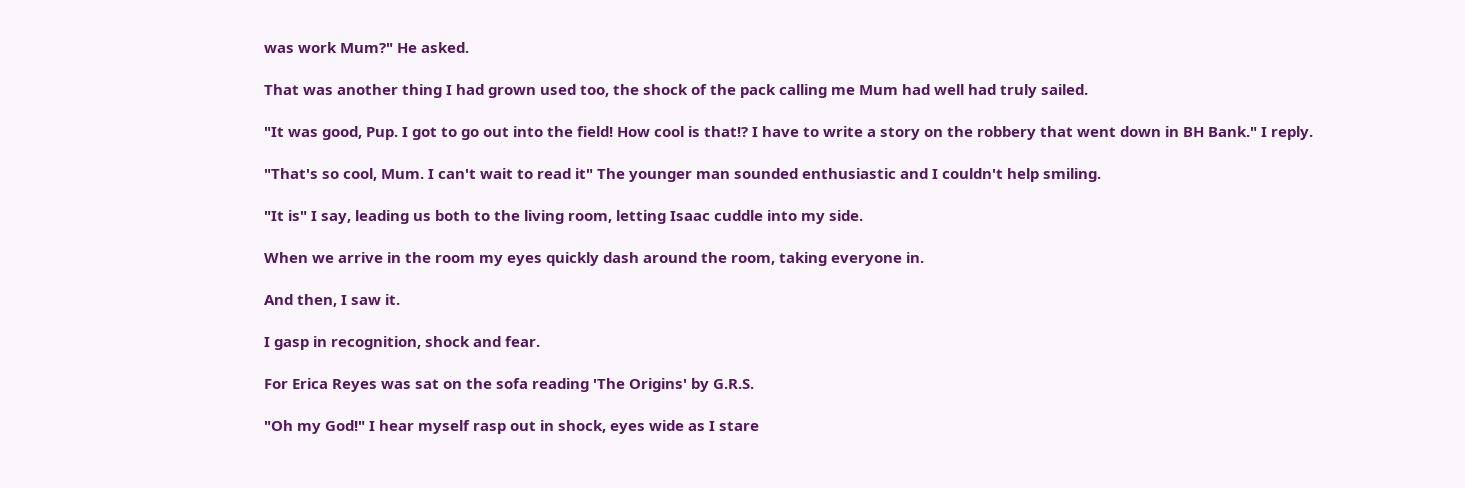was work Mum?" He asked.

That was another thing I had grown used too, the shock of the pack calling me Mum had well had truly sailed.

"It was good, Pup. I got to go out into the field! How cool is that!? I have to write a story on the robbery that went down in BH Bank." I reply.

"That's so cool, Mum. I can't wait to read it" The younger man sounded enthusiastic and I couldn't help smiling.

"It is" I say, leading us both to the living room, letting Isaac cuddle into my side.

When we arrive in the room my eyes quickly dash around the room, taking everyone in.

And then, I saw it.

I gasp in recognition, shock and fear.

For Erica Reyes was sat on the sofa reading 'The Origins' by G.R.S.

"Oh my God!" I hear myself rasp out in shock, eyes wide as I stare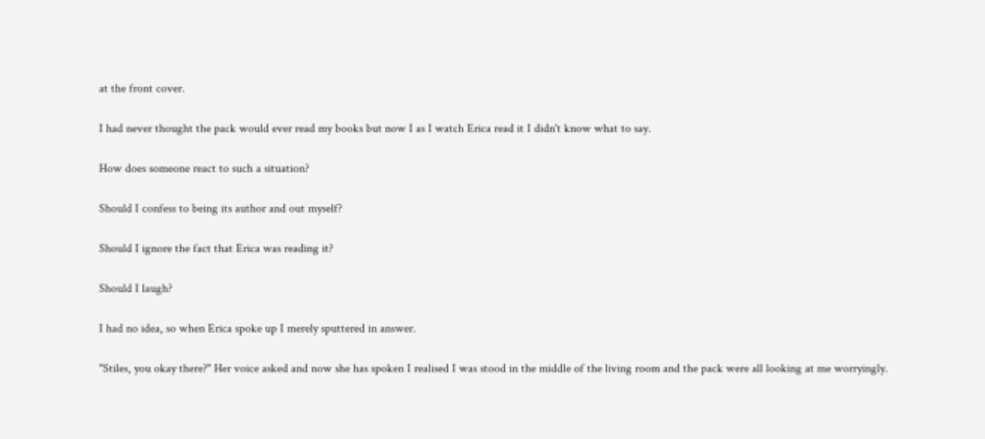at the front cover.

I had never thought the pack would ever read my books but now I as I watch Erica read it I didn't know what to say.

How does someone react to such a situation?

Should I confess to being its author and out myself?

Should I ignore the fact that Erica was reading it?

Should I laugh?

I had no idea, so when Erica spoke up I merely sputtered in answer.

"Stiles, you okay there?" Her voice asked and now she has spoken I realised I was stood in the middle of the living room and the pack were all looking at me worryingly.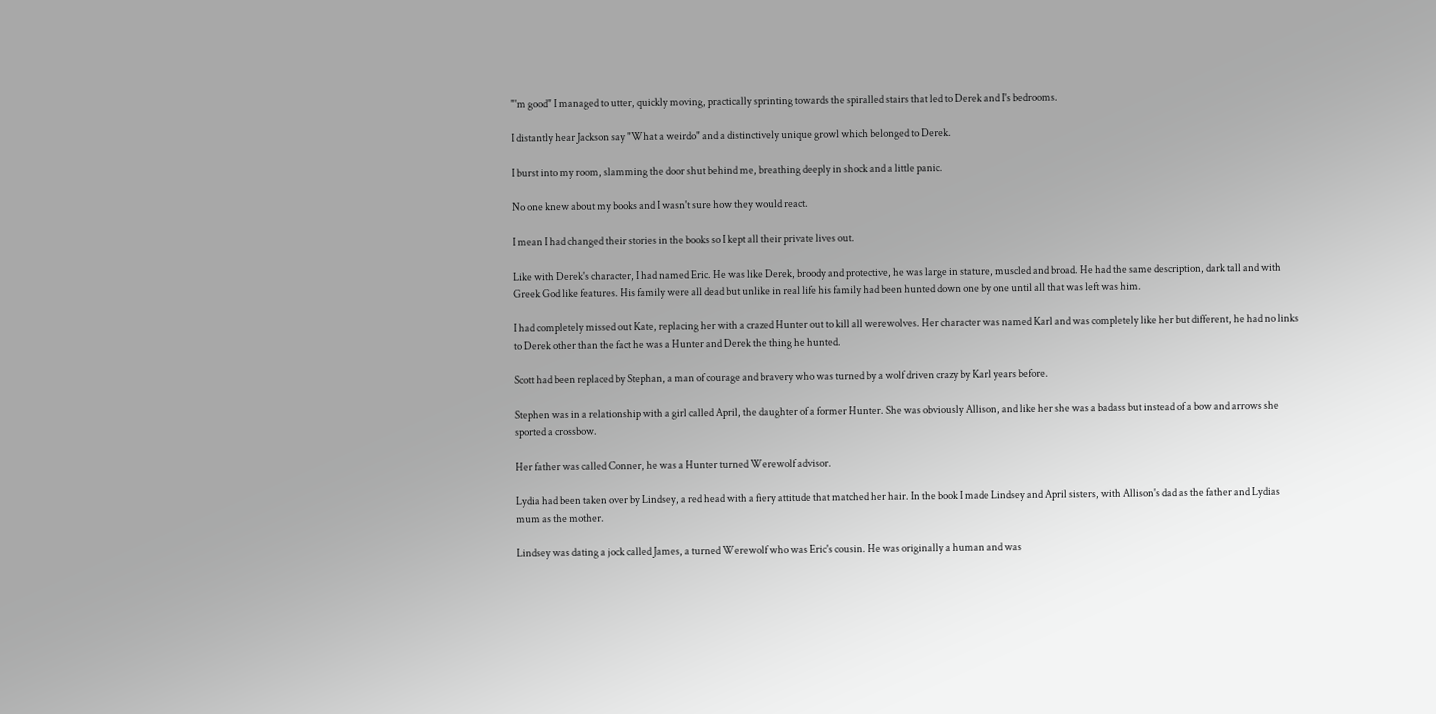"'m good" I managed to utter, quickly moving, practically sprinting towards the spiralled stairs that led to Derek and I's bedrooms.

I distantly hear Jackson say "What a weirdo" and a distinctively unique growl which belonged to Derek.

I burst into my room, slamming the door shut behind me, breathing deeply in shock and a little panic.

No one knew about my books and I wasn't sure how they would react.

I mean I had changed their stories in the books so I kept all their private lives out.

Like with Derek's character, I had named Eric. He was like Derek, broody and protective, he was large in stature, muscled and broad. He had the same description, dark tall and with Greek God like features. His family were all dead but unlike in real life his family had been hunted down one by one until all that was left was him.

I had completely missed out Kate, replacing her with a crazed Hunter out to kill all werewolves. Her character was named Karl and was completely like her but different, he had no links to Derek other than the fact he was a Hunter and Derek the thing he hunted.

Scott had been replaced by Stephan, a man of courage and bravery who was turned by a wolf driven crazy by Karl years before.

Stephen was in a relationship with a girl called April, the daughter of a former Hunter. She was obviously Allison, and like her she was a badass but instead of a bow and arrows she sported a crossbow.

Her father was called Conner, he was a Hunter turned Werewolf advisor.

Lydia had been taken over by Lindsey, a red head with a fiery attitude that matched her hair. In the book I made Lindsey and April sisters, with Allison's dad as the father and Lydias mum as the mother.

Lindsey was dating a jock called James, a turned Werewolf who was Eric's cousin. He was originally a human and was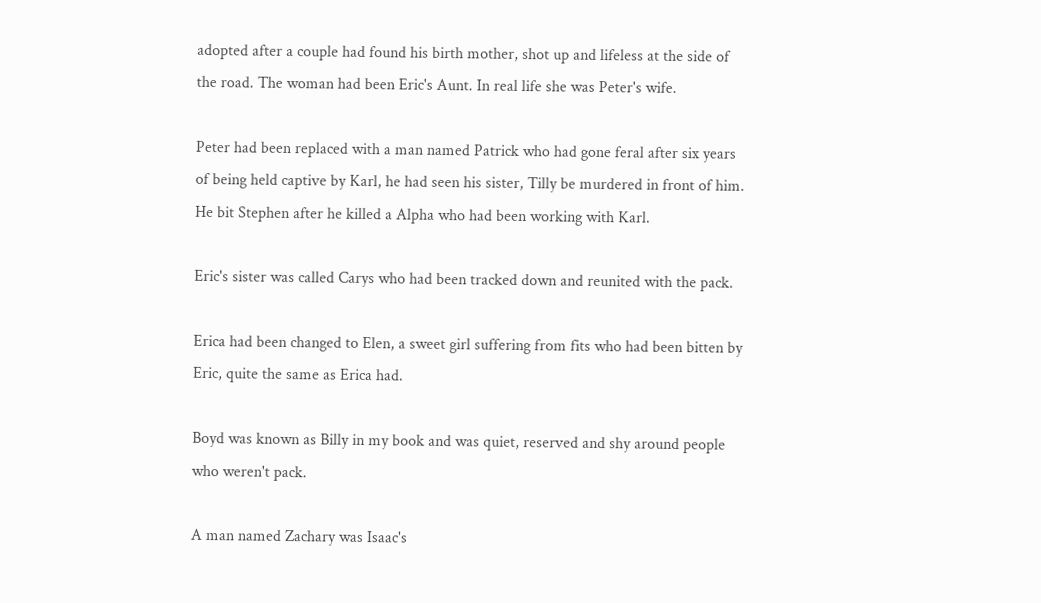adopted after a couple had found his birth mother, shot up and lifeless at the side of the road. The woman had been Eric's Aunt. In real life she was Peter's wife.

Peter had been replaced with a man named Patrick who had gone feral after six years of being held captive by Karl, he had seen his sister, Tilly be murdered in front of him. He bit Stephen after he killed a Alpha who had been working with Karl.

Eric's sister was called Carys who had been tracked down and reunited with the pack.

Erica had been changed to Elen, a sweet girl suffering from fits who had been bitten by Eric, quite the same as Erica had.

Boyd was known as Billy in my book and was quiet, reserved and shy around people who weren't pack.

A man named Zachary was Isaac's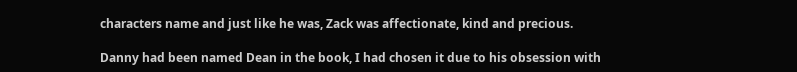characters name and just like he was, Zack was affectionate, kind and precious.

Danny had been named Dean in the book, I had chosen it due to his obsession with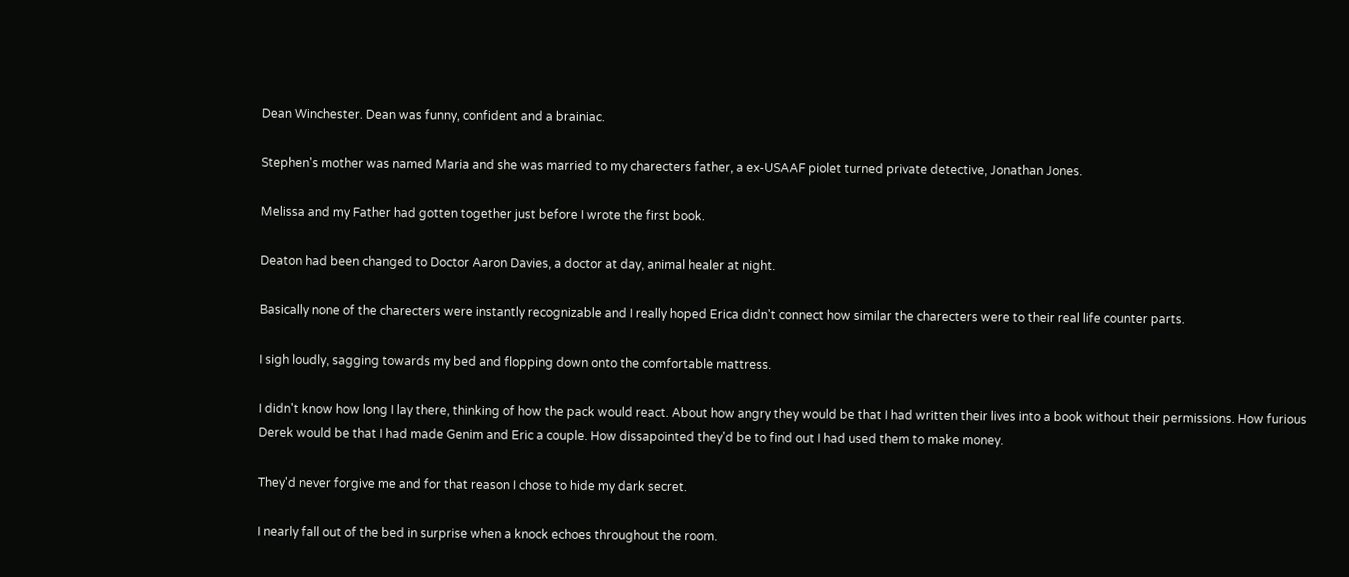Dean Winchester. Dean was funny, confident and a brainiac.

Stephen's mother was named Maria and she was married to my charecters father, a ex-USAAF piolet turned private detective, Jonathan Jones.

Melissa and my Father had gotten together just before I wrote the first book.

Deaton had been changed to Doctor Aaron Davies, a doctor at day, animal healer at night.

Basically none of the charecters were instantly recognizable and I really hoped Erica didn't connect how similar the charecters were to their real life counter parts.

I sigh loudly, sagging towards my bed and flopping down onto the comfortable mattress.

I didn't know how long I lay there, thinking of how the pack would react. About how angry they would be that I had written their lives into a book without their permissions. How furious Derek would be that I had made Genim and Eric a couple. How dissapointed they'd be to find out I had used them to make money.

They'd never forgive me and for that reason I chose to hide my dark secret.

I nearly fall out of the bed in surprise when a knock echoes throughout the room.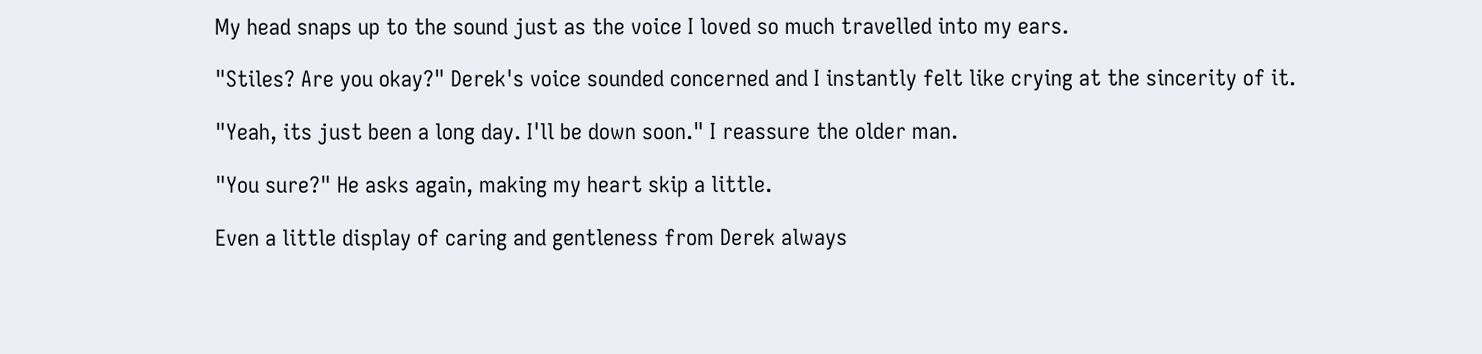My head snaps up to the sound just as the voice I loved so much travelled into my ears.

"Stiles? Are you okay?" Derek's voice sounded concerned and I instantly felt like crying at the sincerity of it.

"Yeah, its just been a long day. I'll be down soon." I reassure the older man.

"You sure?" He asks again, making my heart skip a little.

Even a little display of caring and gentleness from Derek always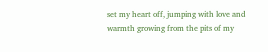set my heart off, jumping with love and warmth growing from the pits of my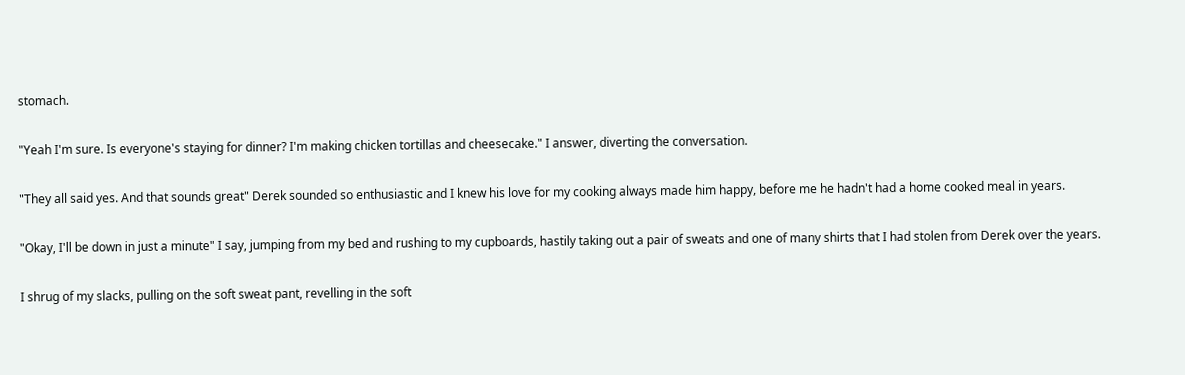stomach.

"Yeah I'm sure. Is everyone's staying for dinner? I'm making chicken tortillas and cheesecake." I answer, diverting the conversation.

"They all said yes. And that sounds great" Derek sounded so enthusiastic and I knew his love for my cooking always made him happy, before me he hadn't had a home cooked meal in years.

"Okay, I'll be down in just a minute" I say, jumping from my bed and rushing to my cupboards, hastily taking out a pair of sweats and one of many shirts that I had stolen from Derek over the years.

I shrug of my slacks, pulling on the soft sweat pant, revelling in the soft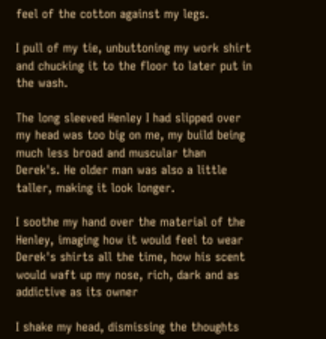feel of the cotton against my legs.

I pull of my tie, unbuttoning my work shirt and chucking it to the floor to later put in the wash.

The long sleeved Henley I had slipped over my head was too big on me, my build being much less broad and muscular than Derek's. He older man was also a little taller, making it look longer.

I soothe my hand over the material of the Henley, imaging how it would feel to wear Derek's shirts all the time, how his scent would waft up my nose, rich, dark and as addictive as its owner

I shake my head, dismissing the thoughts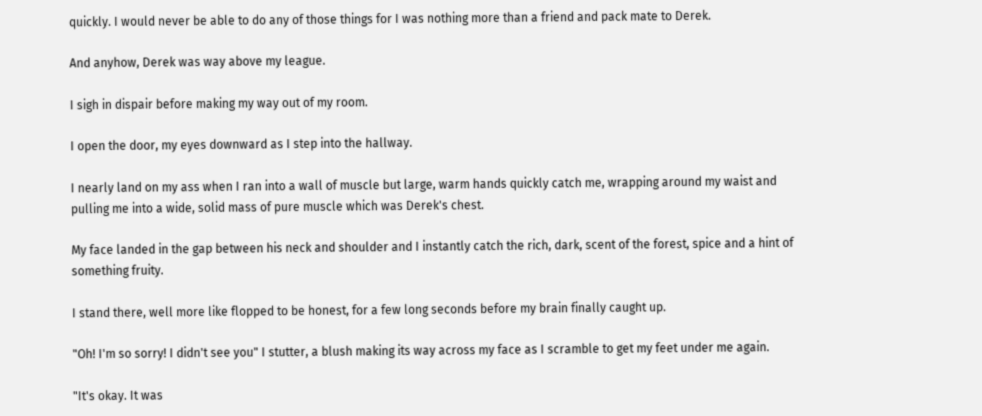quickly. I would never be able to do any of those things for I was nothing more than a friend and pack mate to Derek.

And anyhow, Derek was way above my league.

I sigh in dispair before making my way out of my room.

I open the door, my eyes downward as I step into the hallway.

I nearly land on my ass when I ran into a wall of muscle but large, warm hands quickly catch me, wrapping around my waist and pulling me into a wide, solid mass of pure muscle which was Derek's chest.

My face landed in the gap between his neck and shoulder and I instantly catch the rich, dark, scent of the forest, spice and a hint of something fruity.

I stand there, well more like flopped to be honest, for a few long seconds before my brain finally caught up.

"Oh! I'm so sorry! I didn't see you" I stutter, a blush making its way across my face as I scramble to get my feet under me again.

"It's okay. It was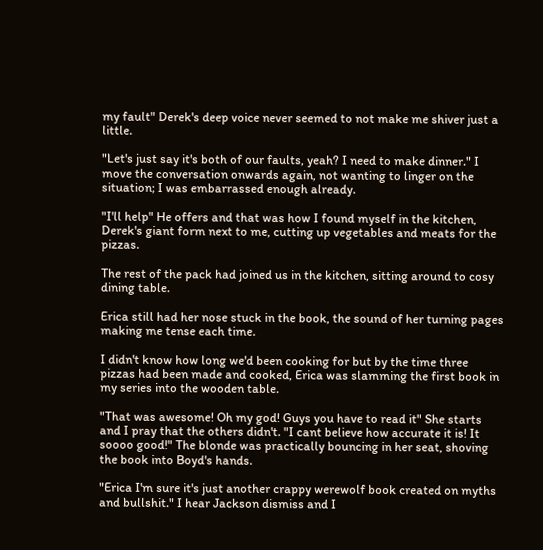my fault" Derek's deep voice never seemed to not make me shiver just a little.

"Let's just say it's both of our faults, yeah? I need to make dinner." I move the conversation onwards again, not wanting to linger on the situation; I was embarrassed enough already.

"I'll help" He offers and that was how I found myself in the kitchen, Derek's giant form next to me, cutting up vegetables and meats for the pizzas.

The rest of the pack had joined us in the kitchen, sitting around to cosy dining table.

Erica still had her nose stuck in the book, the sound of her turning pages making me tense each time.

I didn't know how long we'd been cooking for but by the time three pizzas had been made and cooked, Erica was slamming the first book in my series into the wooden table.

"That was awesome! Oh my god! Guys you have to read it" She starts and I pray that the others didn't. "I cant believe how accurate it is! It soooo good!" The blonde was practically bouncing in her seat, shoving the book into Boyd's hands.

"Erica I'm sure it's just another crappy werewolf book created on myths and bullshit." I hear Jackson dismiss and I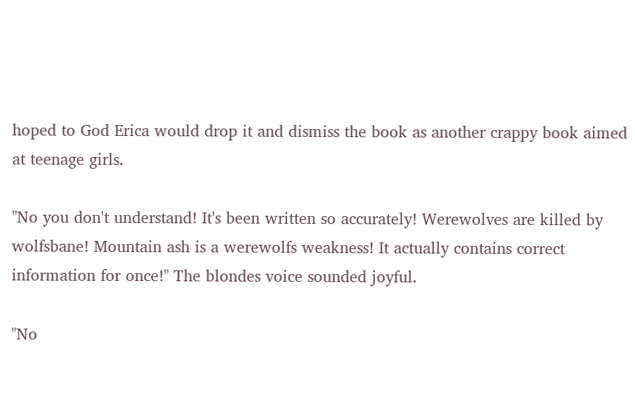hoped to God Erica would drop it and dismiss the book as another crappy book aimed at teenage girls.

"No you don't understand! It's been written so accurately! Werewolves are killed by wolfsbane! Mountain ash is a werewolfs weakness! It actually contains correct information for once!" The blondes voice sounded joyful.

"No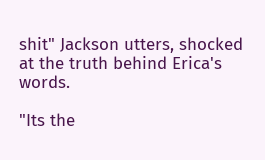shit" Jackson utters, shocked at the truth behind Erica's words.

"Its the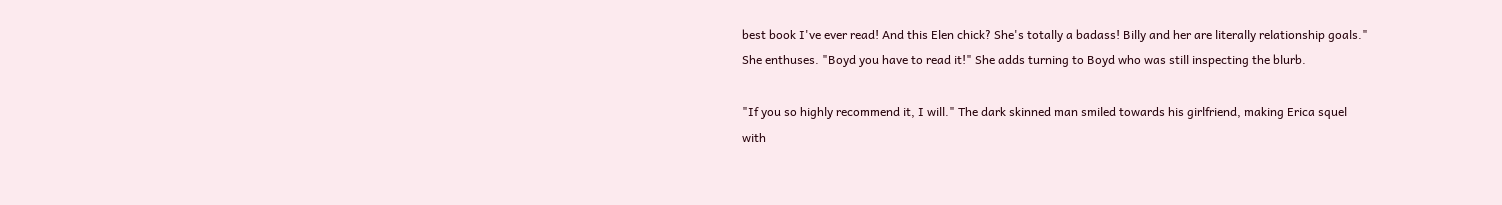best book I've ever read! And this Elen chick? She's totally a badass! Billy and her are literally relationship goals." She enthuses. "Boyd you have to read it!" She adds turning to Boyd who was still inspecting the blurb.

"If you so highly recommend it, I will." The dark skinned man smiled towards his girlfriend, making Erica squel with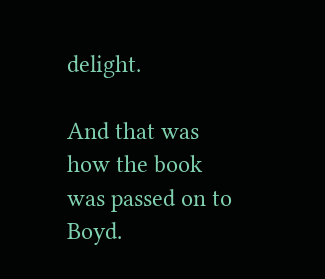delight.

And that was how the book was passed on to Boyd.